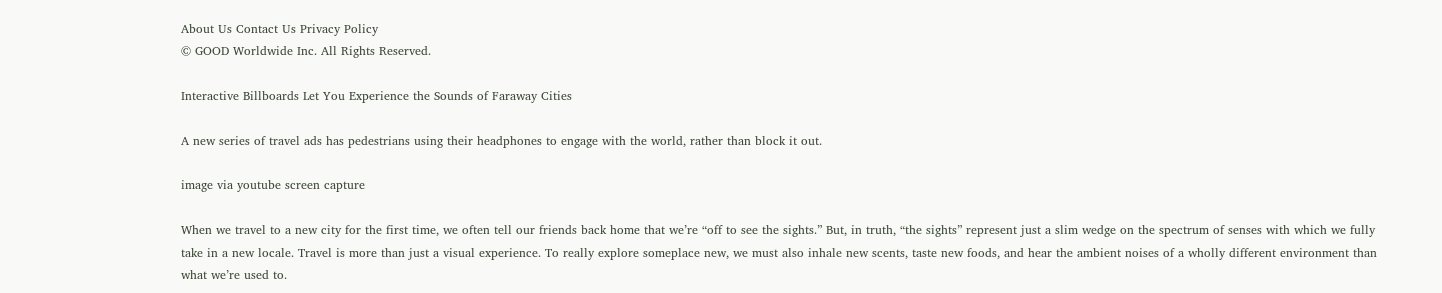About Us Contact Us Privacy Policy
© GOOD Worldwide Inc. All Rights Reserved.

Interactive Billboards Let You Experience the Sounds of Faraway Cities

A new series of travel ads has pedestrians using their headphones to engage with the world, rather than block it out.

image via youtube screen capture

When we travel to a new city for the first time, we often tell our friends back home that we’re “off to see the sights.” But, in truth, “the sights” represent just a slim wedge on the spectrum of senses with which we fully take in a new locale. Travel is more than just a visual experience. To really explore someplace new, we must also inhale new scents, taste new foods, and hear the ambient noises of a wholly different environment than what we’re used to.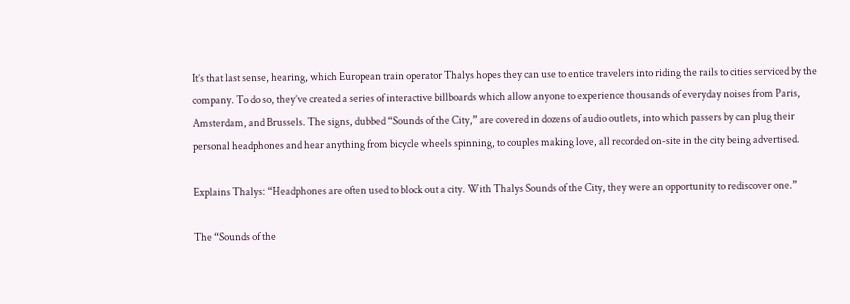It’s that last sense, hearing, which European train operator Thalys hopes they can use to entice travelers into riding the rails to cities serviced by the company. To do so, they’ve created a series of interactive billboards which allow anyone to experience thousands of everyday noises from Paris, Amsterdam, and Brussels. The signs, dubbed “Sounds of the City,” are covered in dozens of audio outlets, into which passers by can plug their personal headphones and hear anything from bicycle wheels spinning, to couples making love, all recorded on-site in the city being advertised.

Explains Thalys: “Headphones are often used to block out a city. With Thalys Sounds of the City, they were an opportunity to rediscover one.”

The “Sounds of the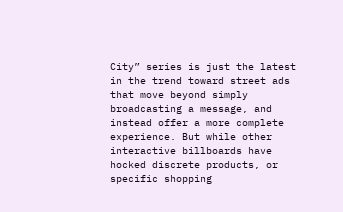City” series is just the latest in the trend toward street ads that move beyond simply broadcasting a message, and instead offer a more complete experience. But while other interactive billboards have hocked discrete products, or specific shopping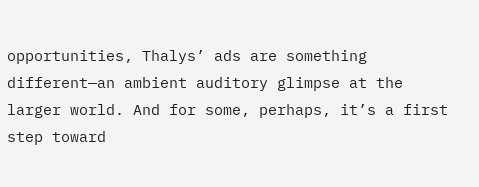opportunities, Thalys’ ads are something different—an ambient auditory glimpse at the larger world. And for some, perhaps, it’s a first step toward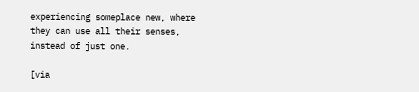experiencing someplace new, where they can use all their senses, instead of just one.

[via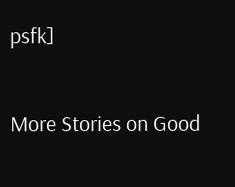psfk]

More Stories on Good